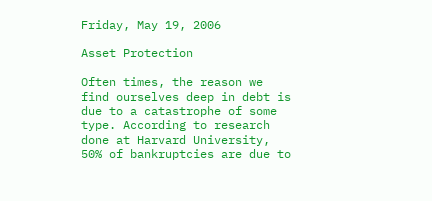Friday, May 19, 2006

Asset Protection

Often times, the reason we find ourselves deep in debt is due to a catastrophe of some type. According to research done at Harvard University, 50% of bankruptcies are due to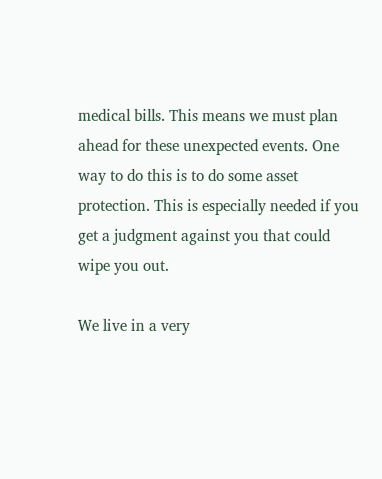medical bills. This means we must plan ahead for these unexpected events. One way to do this is to do some asset protection. This is especially needed if you get a judgment against you that could wipe you out.

We live in a very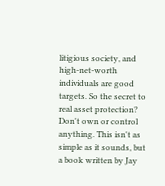litigious society, and high-net-worth individuals are good targets. So the secret to real asset protection? Don't own or control anything. This isn't as simple as it sounds, but a book written by Jay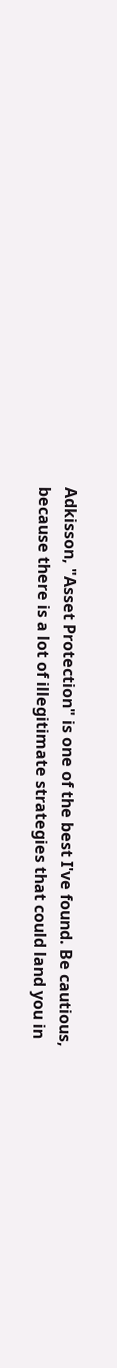Adkisson, "Asset Protection" is one of the best I've found. Be cautious, because there is a lot of illegitimate strategies that could land you in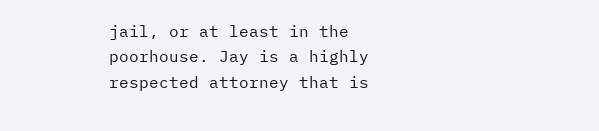jail, or at least in the poorhouse. Jay is a highly respected attorney that is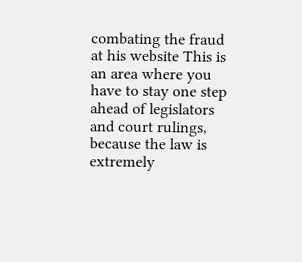combating the fraud at his website This is an area where you have to stay one step ahead of legislators and court rulings, because the law is extremely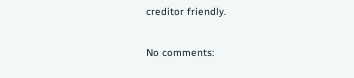creditor friendly.

No comments: